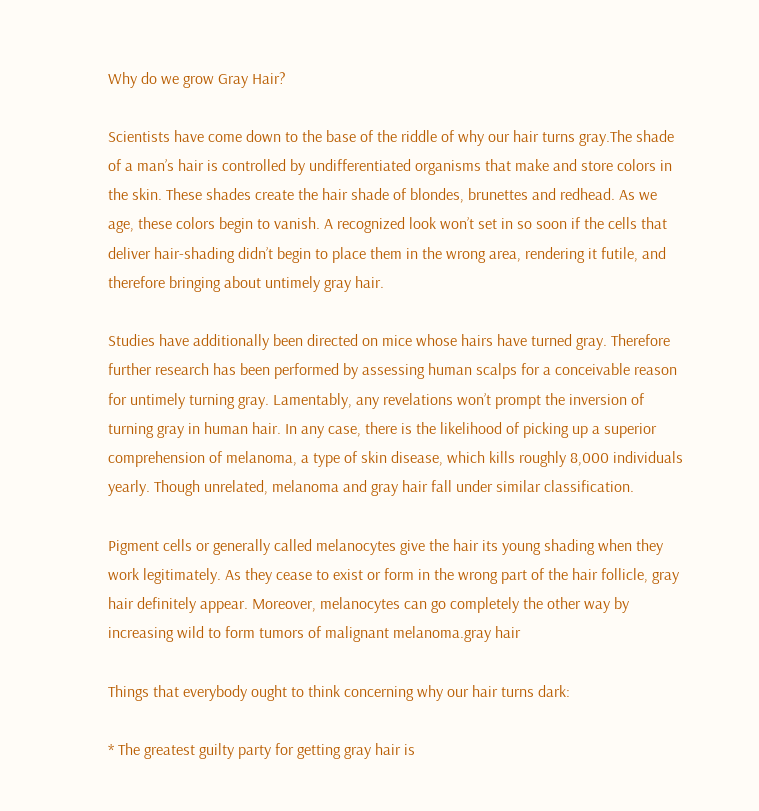Why do we grow Gray Hair?

Scientists have come down to the base of the riddle of why our hair turns gray.The shade of a man’s hair is controlled by undifferentiated organisms that make and store colors in the skin. These shades create the hair shade of blondes, brunettes and redhead. As we age, these colors begin to vanish. A recognized look won’t set in so soon if the cells that deliver hair-shading didn’t begin to place them in the wrong area, rendering it futile, and therefore bringing about untimely gray hair.

Studies have additionally been directed on mice whose hairs have turned gray. Therefore further research has been performed by assessing human scalps for a conceivable reason for untimely turning gray. Lamentably, any revelations won’t prompt the inversion of turning gray in human hair. In any case, there is the likelihood of picking up a superior comprehension of melanoma, a type of skin disease, which kills roughly 8,000 individuals yearly. Though unrelated, melanoma and gray hair fall under similar classification.

Pigment cells or generally called melanocytes give the hair its young shading when they work legitimately. As they cease to exist or form in the wrong part of the hair follicle, gray hair definitely appear. Moreover, melanocytes can go completely the other way by increasing wild to form tumors of malignant melanoma.gray hair

Things that everybody ought to think concerning why our hair turns dark:

* The greatest guilty party for getting gray hair is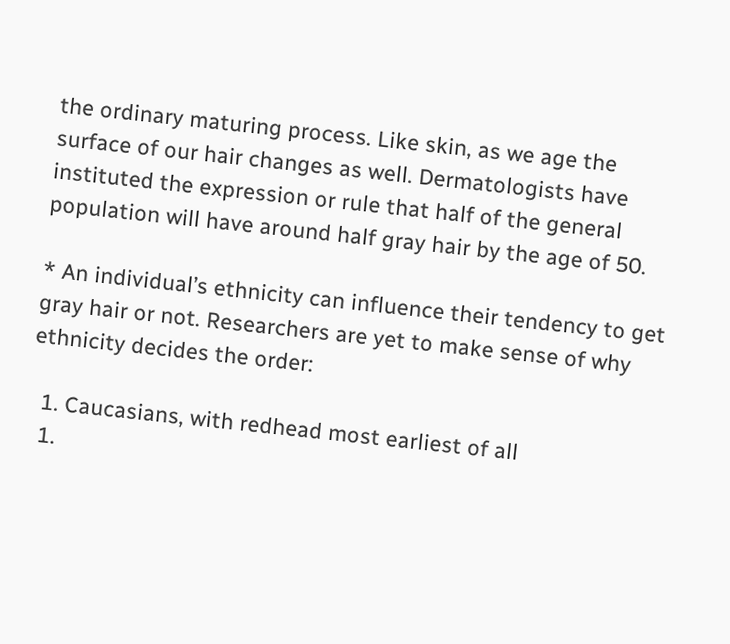the ordinary maturing process. Like skin, as we age the surface of our hair changes as well. Dermatologists have instituted the expression or rule that half of the general population will have around half gray hair by the age of 50.

* An individual’s ethnicity can influence their tendency to get gray hair or not. Researchers are yet to make sense of why ethnicity decides the order:

  1. Caucasians, with redhead most earliest of all
  1.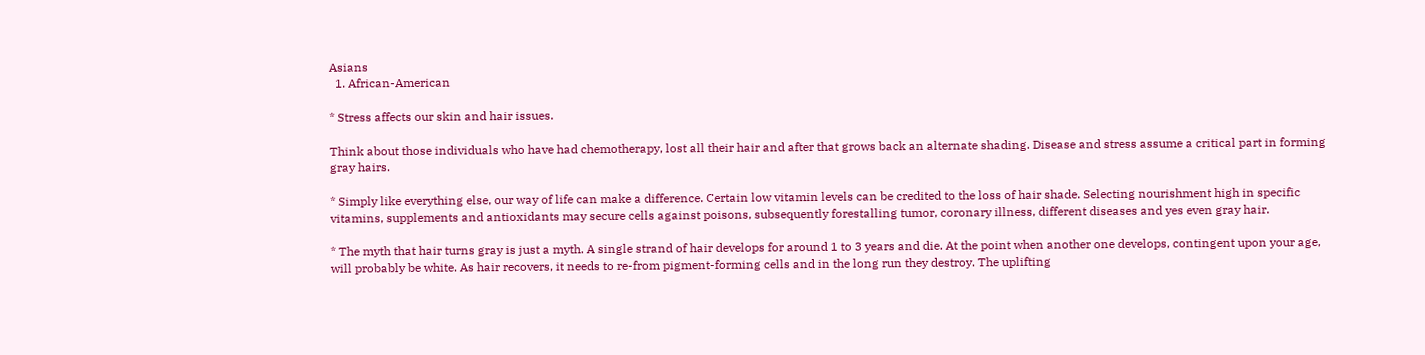Asians
  1. African-American

* Stress affects our skin and hair issues.

Think about those individuals who have had chemotherapy, lost all their hair and after that grows back an alternate shading. Disease and stress assume a critical part in forming gray hairs.

* Simply like everything else, our way of life can make a difference. Certain low vitamin levels can be credited to the loss of hair shade. Selecting nourishment high in specific vitamins, supplements and antioxidants may secure cells against poisons, subsequently forestalling tumor, coronary illness, different diseases and yes even gray hair.

* The myth that hair turns gray is just a myth. A single strand of hair develops for around 1 to 3 years and die. At the point when another one develops, contingent upon your age, will probably be white. As hair recovers, it needs to re-from pigment-forming cells and in the long run they destroy. The uplifting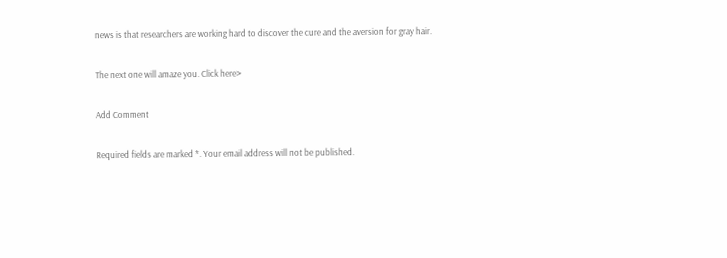news is that researchers are working hard to discover the cure and the aversion for gray hair.

The next one will amaze you. Click here>

Add Comment

Required fields are marked *. Your email address will not be published.